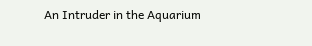An Intruder in the Aquarium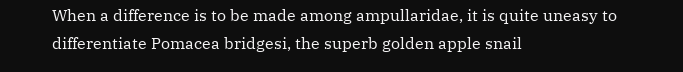When a difference is to be made among ampullaridae, it is quite uneasy to differentiate Pomacea bridgesi, the superb golden apple snail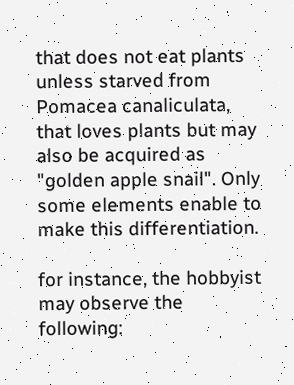that does not eat plants unless starved from Pomacea canaliculata, that loves plants but may also be acquired as "golden apple snail". Only some elements enable to make this differentiation.

for instance, the hobbyist may observe the following: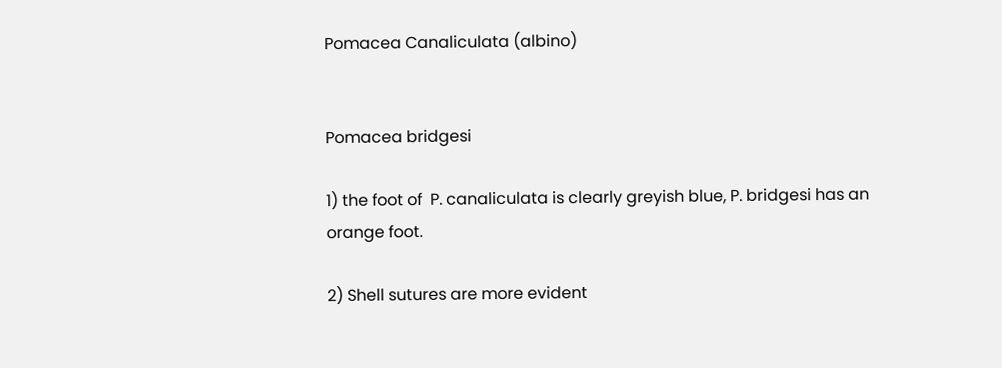Pomacea Canaliculata (albino)


Pomacea bridgesi

1) the foot of  P. canaliculata is clearly greyish blue, P. bridgesi has an orange foot.

2) Shell sutures are more evident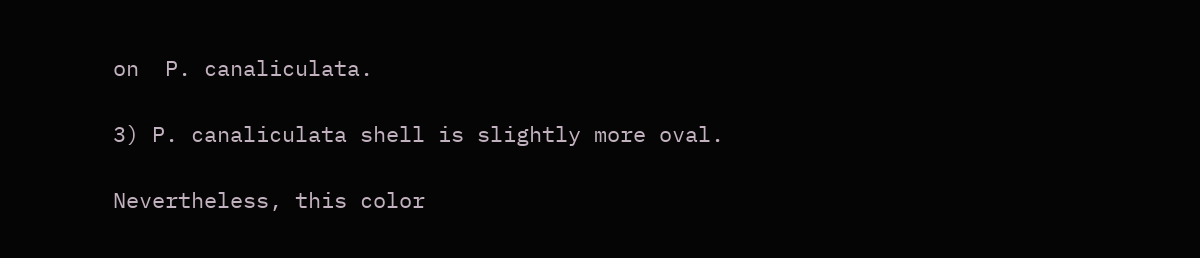on  P. canaliculata.

3) P. canaliculata shell is slightly more oval.

Nevertheless, this color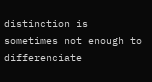distinction is sometimes not enough to differenciate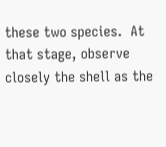these two species.  At that stage, observe closely the shell as the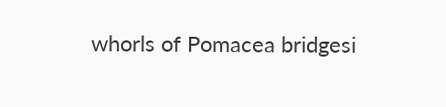whorls of Pomacea bridgesi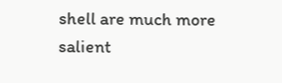shell are much more salient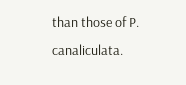than those of P. canaliculata.